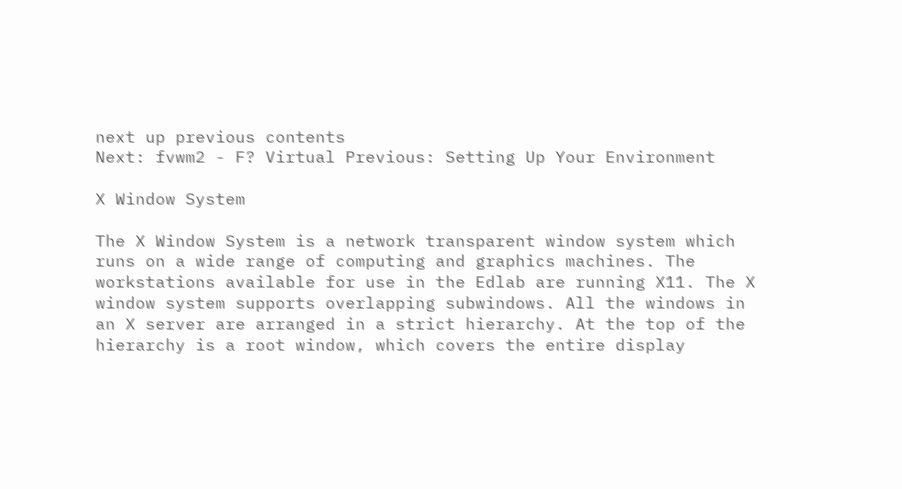next up previous contents
Next: fvwm2 - F? Virtual Previous: Setting Up Your Environment

X Window System

The X Window System is a network transparent window system which runs on a wide range of computing and graphics machines. The workstations available for use in the Edlab are running X11. The X window system supports overlapping subwindows. All the windows in an X server are arranged in a strict hierarchy. At the top of the hierarchy is a root window, which covers the entire display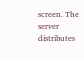screen. The server distributes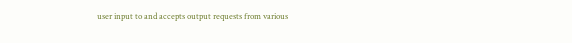user input to and accepts output requests from various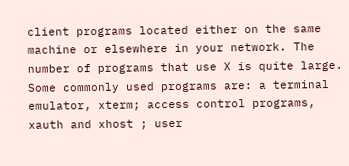client programs located either on the same machine or elsewhere in your network. The number of programs that use X is quite large. Some commonly used programs are: a terminal emulator, xterm; access control programs, xauth and xhost ; user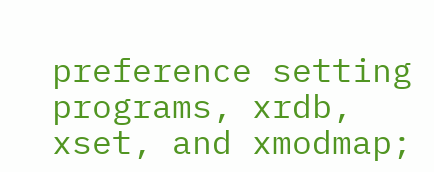preference setting programs, xrdb, xset, and xmodmap;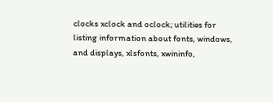clocks xclock and oclock; utilities for listing information about fonts, windows, and displays, xlsfonts, xwininfo,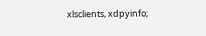xlsclients, xdpyinfo;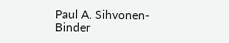Paul A. Sihvonen-Binder